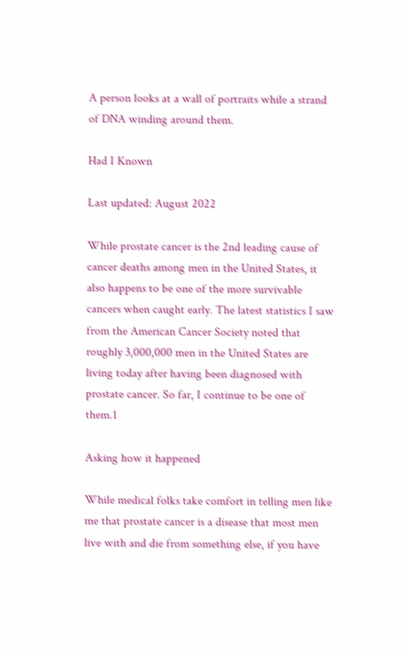A person looks at a wall of portraits while a strand of DNA winding around them.

Had I Known

Last updated: August 2022

While prostate cancer is the 2nd leading cause of cancer deaths among men in the United States, it also happens to be one of the more survivable cancers when caught early. The latest statistics I saw from the American Cancer Society noted that roughly 3,000,000 men in the United States are living today after having been diagnosed with prostate cancer. So far, I continue to be one of them.1

Asking how it happened

While medical folks take comfort in telling men like me that prostate cancer is a disease that most men live with and die from something else, if you have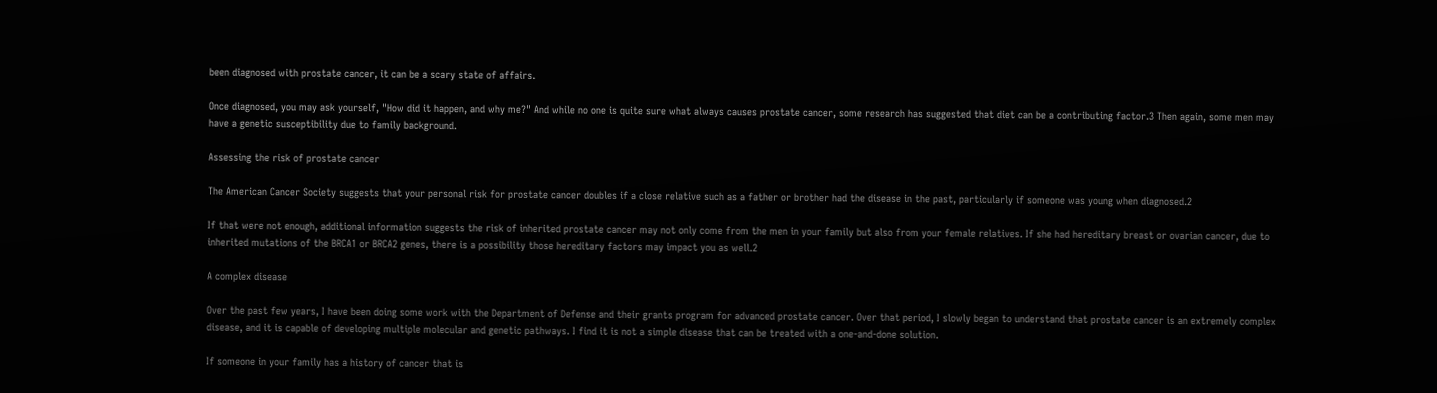been diagnosed with prostate cancer, it can be a scary state of affairs.

Once diagnosed, you may ask yourself, "How did it happen, and why me?" And while no one is quite sure what always causes prostate cancer, some research has suggested that diet can be a contributing factor.3 Then again, some men may have a genetic susceptibility due to family background.

Assessing the risk of prostate cancer

The American Cancer Society suggests that your personal risk for prostate cancer doubles if a close relative such as a father or brother had the disease in the past, particularly if someone was young when diagnosed.2

If that were not enough, additional information suggests the risk of inherited prostate cancer may not only come from the men in your family but also from your female relatives. If she had hereditary breast or ovarian cancer, due to inherited mutations of the BRCA1 or BRCA2 genes, there is a possibility those hereditary factors may impact you as well.2

A complex disease

Over the past few years, I have been doing some work with the Department of Defense and their grants program for advanced prostate cancer. Over that period, I slowly began to understand that prostate cancer is an extremely complex disease, and it is capable of developing multiple molecular and genetic pathways. I find it is not a simple disease that can be treated with a one-and-done solution.

If someone in your family has a history of cancer that is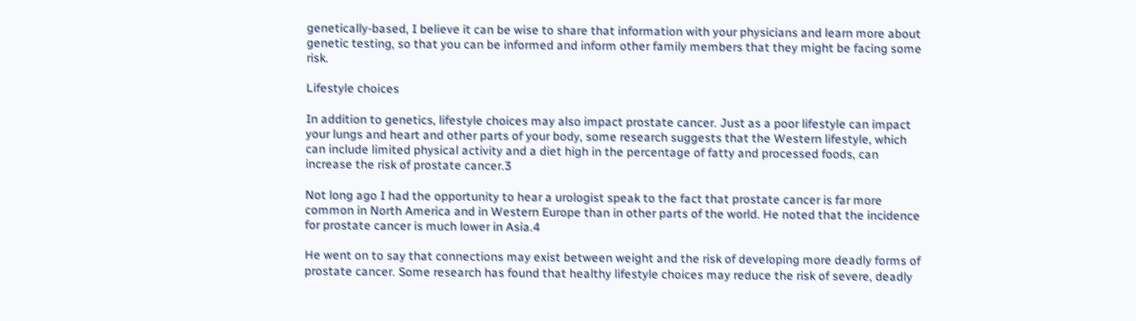genetically-based, I believe it can be wise to share that information with your physicians and learn more about genetic testing, so that you can be informed and inform other family members that they might be facing some risk.

Lifestyle choices

In addition to genetics, lifestyle choices may also impact prostate cancer. Just as a poor lifestyle can impact your lungs and heart and other parts of your body, some research suggests that the Western lifestyle, which can include limited physical activity and a diet high in the percentage of fatty and processed foods, can increase the risk of prostate cancer.3

Not long ago I had the opportunity to hear a urologist speak to the fact that prostate cancer is far more common in North America and in Western Europe than in other parts of the world. He noted that the incidence for prostate cancer is much lower in Asia.4

He went on to say that connections may exist between weight and the risk of developing more deadly forms of prostate cancer. Some research has found that healthy lifestyle choices may reduce the risk of severe, deadly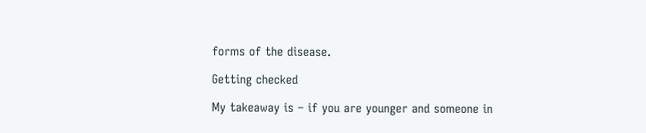forms of the disease.

Getting checked

My takeaway is – if you are younger and someone in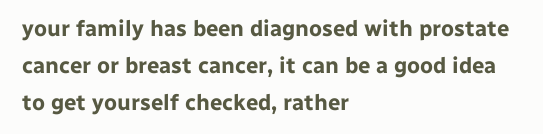your family has been diagnosed with prostate cancer or breast cancer, it can be a good idea to get yourself checked, rather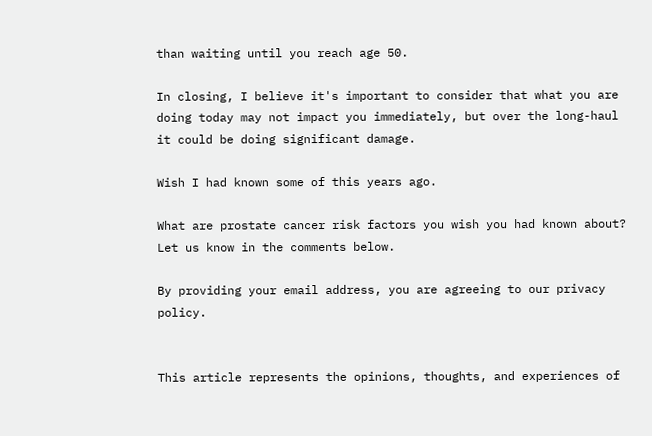than waiting until you reach age 50.

In closing, I believe it's important to consider that what you are doing today may not impact you immediately, but over the long-haul it could be doing significant damage.

Wish I had known some of this years ago.

What are prostate cancer risk factors you wish you had known about? Let us know in the comments below.

By providing your email address, you are agreeing to our privacy policy.


This article represents the opinions, thoughts, and experiences of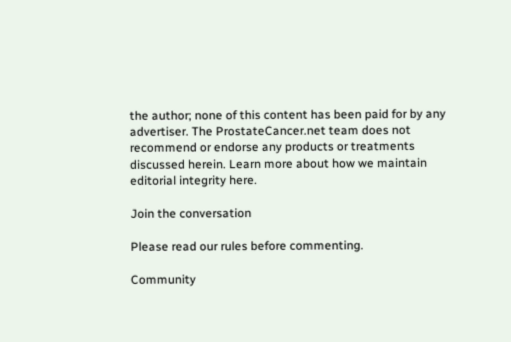the author; none of this content has been paid for by any advertiser. The ProstateCancer.net team does not recommend or endorse any products or treatments discussed herein. Learn more about how we maintain editorial integrity here.

Join the conversation

Please read our rules before commenting.

Community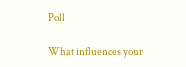Poll

What influences your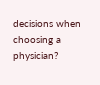decisions when choosing a physician?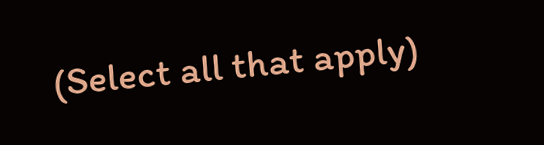(Select all that apply)